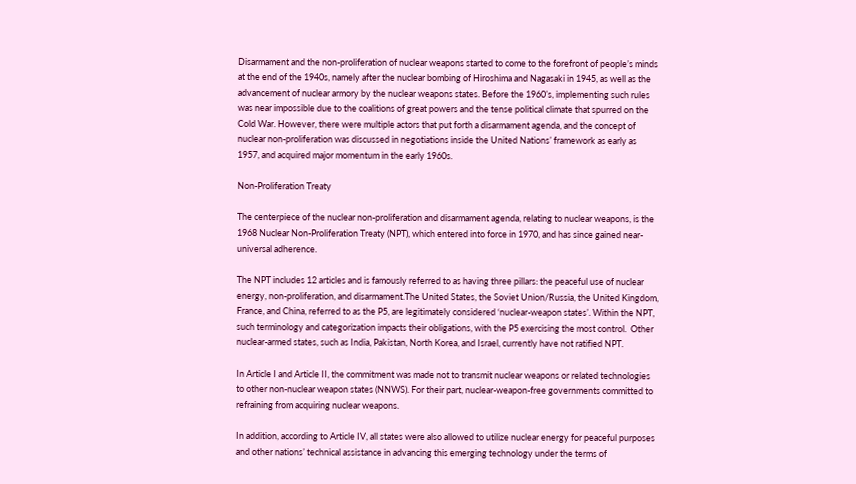Disarmament and the non-proliferation of nuclear weapons started to come to the forefront of people’s minds at the end of the 1940s, namely after the nuclear bombing of Hiroshima and Nagasaki in 1945, as well as the advancement of nuclear armory by the nuclear weapons states. Before the 1960’s, implementing such rules was near impossible due to the coalitions of great powers and the tense political climate that spurred on the Cold War. However, there were multiple actors that put forth a disarmament agenda, and the concept of nuclear non-proliferation was discussed in negotiations inside the United Nations’ framework as early as 1957, and acquired major momentum in the early 1960s.

Non-Proliferation Treaty

The centerpiece of the nuclear non-proliferation and disarmament agenda, relating to nuclear weapons, is the 1968 Nuclear Non-Proliferation Treaty (NPT), which entered into force in 1970, and has since gained near-universal adherence.

The NPT includes 12 articles and is famously referred to as having three pillars: the peaceful use of nuclear energy, non-proliferation, and disarmament.The United States, the Soviet Union/Russia, the United Kingdom, France, and China, referred to as the P5, are legitimately considered ‘nuclear-weapon states’. Within the NPT, such terminology and categorization impacts their obligations, with the P5 exercising the most control.  Other nuclear-armed states, such as India, Pakistan, North Korea, and Israel, currently have not ratified NPT.

In Article I and Article II, the commitment was made not to transmit nuclear weapons or related technologies to other non-nuclear weapon states (NNWS). For their part, nuclear-weapon-free governments committed to refraining from acquiring nuclear weapons.

In addition, according to Article IV, all states were also allowed to utilize nuclear energy for peaceful purposes and other nations’ technical assistance in advancing this emerging technology under the terms of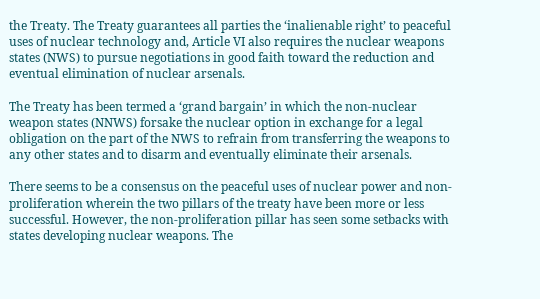the Treaty. The Treaty guarantees all parties the ‘inalienable right’ to peaceful uses of nuclear technology and, Article VI also requires the nuclear weapons states (NWS) to pursue negotiations in good faith toward the reduction and eventual elimination of nuclear arsenals.

The Treaty has been termed a ‘grand bargain’ in which the non-nuclear weapon states (NNWS) forsake the nuclear option in exchange for a legal obligation on the part of the NWS to refrain from transferring the weapons to any other states and to disarm and eventually eliminate their arsenals.

There seems to be a consensus on the peaceful uses of nuclear power and non-proliferation wherein the two pillars of the treaty have been more or less successful. However, the non-proliferation pillar has seen some setbacks with states developing nuclear weapons. The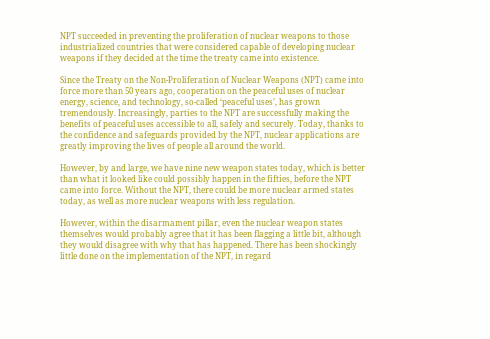NPT succeeded in preventing the proliferation of nuclear weapons to those industrialized countries that were considered capable of developing nuclear weapons if they decided at the time the treaty came into existence.

Since the Treaty on the Non-Proliferation of Nuclear Weapons (NPT) came into force more than 50 years ago, cooperation on the peaceful uses of nuclear energy, science, and technology, so-called ‘peaceful uses’, has grown tremendously. Increasingly, parties to the NPT are successfully making the benefits of peaceful uses accessible to all, safely and securely. Today, thanks to the confidence and safeguards provided by the NPT, nuclear applications are greatly improving the lives of people all around the world.

However, by and large, we have nine new weapon states today, which is better than what it looked like could possibly happen in the fifties, before the NPT came into force. Without the NPT, there could be more nuclear armed states today, as well as more nuclear weapons with less regulation.

However, within the disarmament pillar, even the nuclear weapon states themselves would probably agree that it has been flagging a little bit, although they would disagree with why that has happened. There has been shockingly little done on the implementation of the NPT, in regard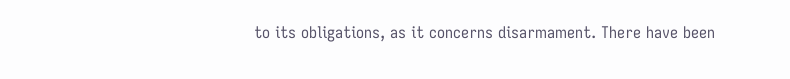to its obligations, as it concerns disarmament. There have been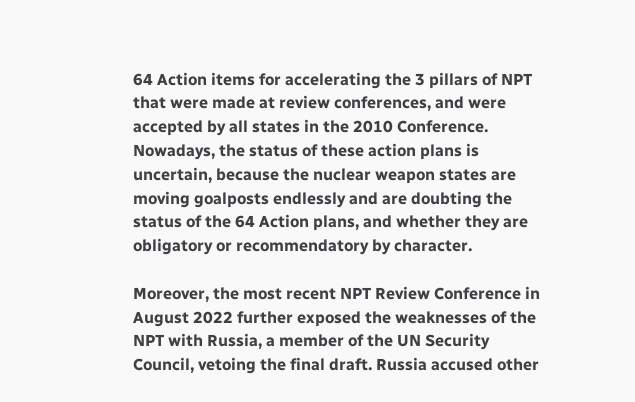64 Action items for accelerating the 3 pillars of NPT that were made at review conferences, and were accepted by all states in the 2010 Conference. Nowadays, the status of these action plans is uncertain, because the nuclear weapon states are moving goalposts endlessly and are doubting the status of the 64 Action plans, and whether they are obligatory or recommendatory by character.

Moreover, the most recent NPT Review Conference in August 2022 further exposed the weaknesses of the NPT with Russia, a member of the UN Security Council, vetoing the final draft. Russia accused other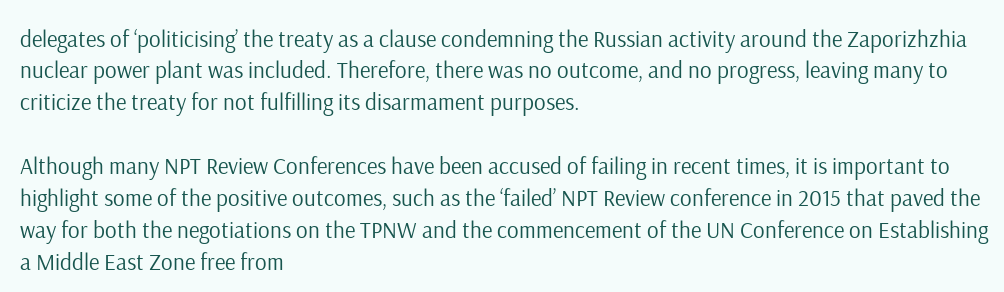delegates of ‘politicising’ the treaty as a clause condemning the Russian activity around the Zaporizhzhia nuclear power plant was included. Therefore, there was no outcome, and no progress, leaving many to criticize the treaty for not fulfilling its disarmament purposes.

Although many NPT Review Conferences have been accused of failing in recent times, it is important to highlight some of the positive outcomes, such as the ‘failed’ NPT Review conference in 2015 that paved the way for both the negotiations on the TPNW and the commencement of the UN Conference on Establishing a Middle East Zone free from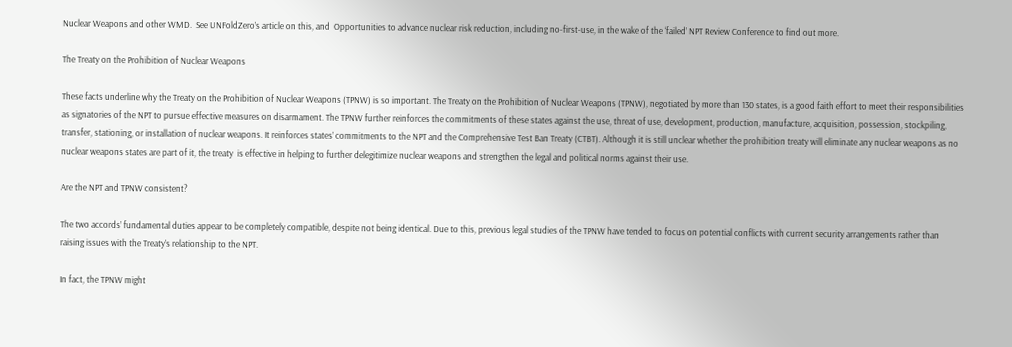Nuclear Weapons and other WMD.  See UNFoldZero’s article on this, and  Opportunities to advance nuclear risk reduction, including no-first-use, in the wake of the ‘failed’ NPT Review Conference to find out more.

The Treaty on the Prohibition of Nuclear Weapons

These facts underline why the Treaty on the Prohibition of Nuclear Weapons (TPNW) is so important. The Treaty on the Prohibition of Nuclear Weapons (TPNW), negotiated by more than 130 states, is a good faith effort to meet their responsibilities as signatories of the NPT to pursue effective measures on disarmament. The TPNW further reinforces the commitments of these states against the use, threat of use, development, production, manufacture, acquisition, possession, stockpiling, transfer, stationing, or installation of nuclear weapons. It reinforces states’ commitments to the NPT and the Comprehensive Test Ban Treaty (CTBT). Although it is still unclear whether the prohibition treaty will eliminate any nuclear weapons as no nuclear weapons states are part of it, the treaty  is effective in helping to further delegitimize nuclear weapons and strengthen the legal and political norms against their use.

Are the NPT and TPNW consistent?

The two accords’ fundamental duties appear to be completely compatible, despite not being identical. Due to this, previous legal studies of the TPNW have tended to focus on potential conflicts with current security arrangements rather than raising issues with the Treaty’s relationship to the NPT.

In fact, the TPNW might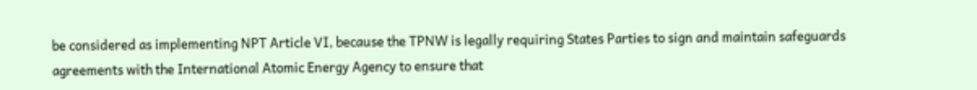be considered as implementing NPT Article VI, because the TPNW is legally requiring States Parties to sign and maintain safeguards agreements with the International Atomic Energy Agency to ensure that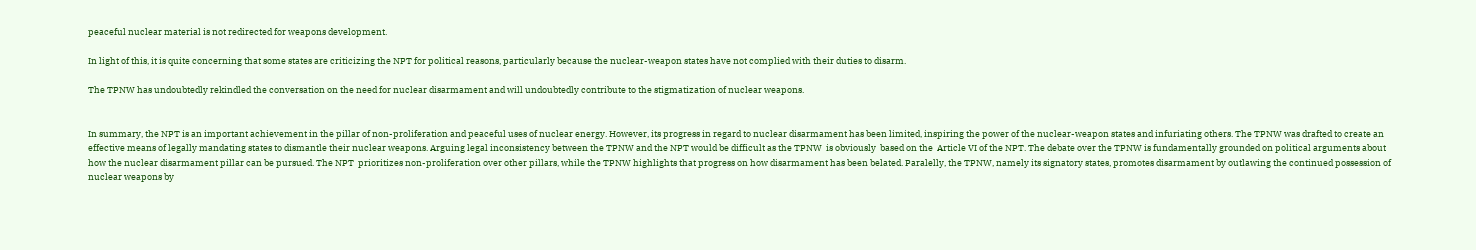peaceful nuclear material is not redirected for weapons development.

In light of this, it is quite concerning that some states are criticizing the NPT for political reasons, particularly because the nuclear-weapon states have not complied with their duties to disarm.

The TPNW has undoubtedly rekindled the conversation on the need for nuclear disarmament and will undoubtedly contribute to the stigmatization of nuclear weapons.


In summary, the NPT is an important achievement in the pillar of non-proliferation and peaceful uses of nuclear energy. However, its progress in regard to nuclear disarmament has been limited, inspiring the power of the nuclear-weapon states and infuriating others. The TPNW was drafted to create an effective means of legally mandating states to dismantle their nuclear weapons. Arguing legal inconsistency between the TPNW and the NPT would be difficult as the TPNW  is obviously  based on the  Article VI of the NPT. The debate over the TPNW is fundamentally grounded on political arguments about how the nuclear disarmament pillar can be pursued. The NPT  prioritizes non-proliferation over other pillars, while the TPNW highlights that progress on how disarmament has been belated. Paralelly, the TPNW, namely its signatory states, promotes disarmament by outlawing the continued possession of nuclear weapons by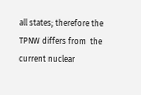all states; therefore the TPNW differs from  the current nuclear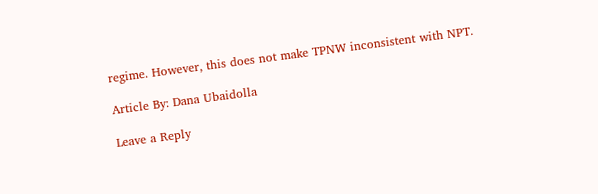regime. However, this does not make TPNW inconsistent with NPT.

Article By: Dana Ubaidolla

Leave a Reply